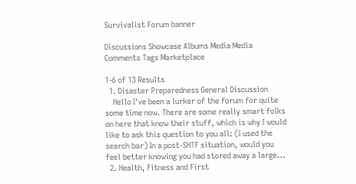Survivalist Forum banner

Discussions Showcase Albums Media Media Comments Tags Marketplace

1-6 of 13 Results
  1. Disaster Preparedness General Discussion
    Hello I've been a lurker of the forum for quite some time now. There are some really smart folks on here that know their stuff, which is why I would like to ask this question to you all: (I used the search bar) In a post-SHTF situation, would you feel better knowing you had stored away a large...
  2. Health, Fitness and First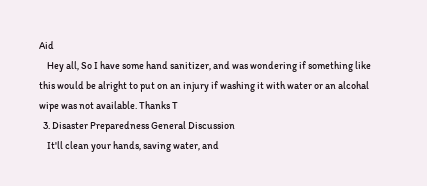Aid
    Hey all, So I have some hand sanitizer, and was wondering if something like this would be alright to put on an injury if washing it with water or an alcohal wipe was not available. Thanks T
  3. Disaster Preparedness General Discussion
    It'll clean your hands, saving water, and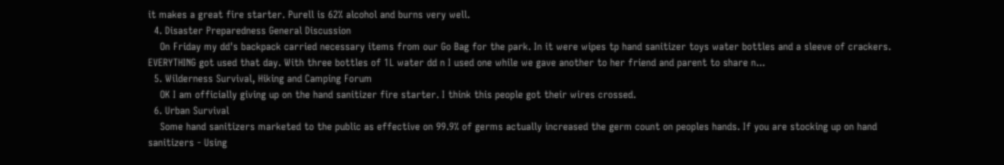it makes a great fire starter. Purell is 62% alcohol and burns very well.
  4. Disaster Preparedness General Discussion
    On Friday my dd's backpack carried necessary items from our Go Bag for the park. In it were wipes tp hand sanitizer toys water bottles and a sleeve of crackers. EVERYTHING got used that day. With three bottles of 1L water dd n I used one while we gave another to her friend and parent to share n...
  5. Wilderness Survival, Hiking and Camping Forum
    OK I am officially giving up on the hand sanitizer fire starter. I think this people got their wires crossed.
  6. Urban Survival
    Some hand sanitizers marketed to the public as effective on 99.9% of germs actually increased the germ count on peoples hands. If you are stocking up on hand sanitizers - Using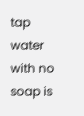tap water with no soap is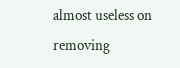almost useless on removing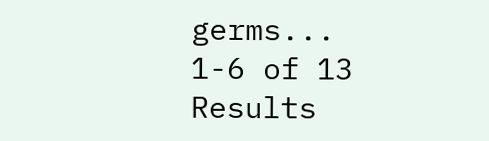germs...
1-6 of 13 Results